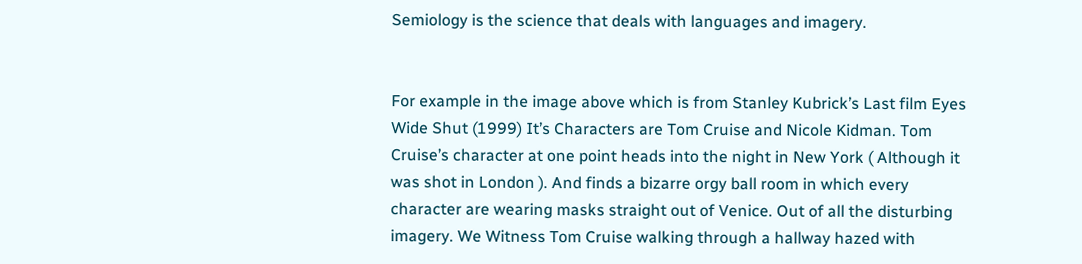Semiology is the science that deals with languages and imagery.


For example in the image above which is from Stanley Kubrick’s Last film Eyes Wide Shut (1999) It’s Characters are Tom Cruise and Nicole Kidman. Tom Cruise’s character at one point heads into the night in New York ( Although it was shot in London ). And finds a bizarre orgy ball room in which every character are wearing masks straight out of Venice. Out of all the disturbing imagery. We Witness Tom Cruise walking through a hallway hazed with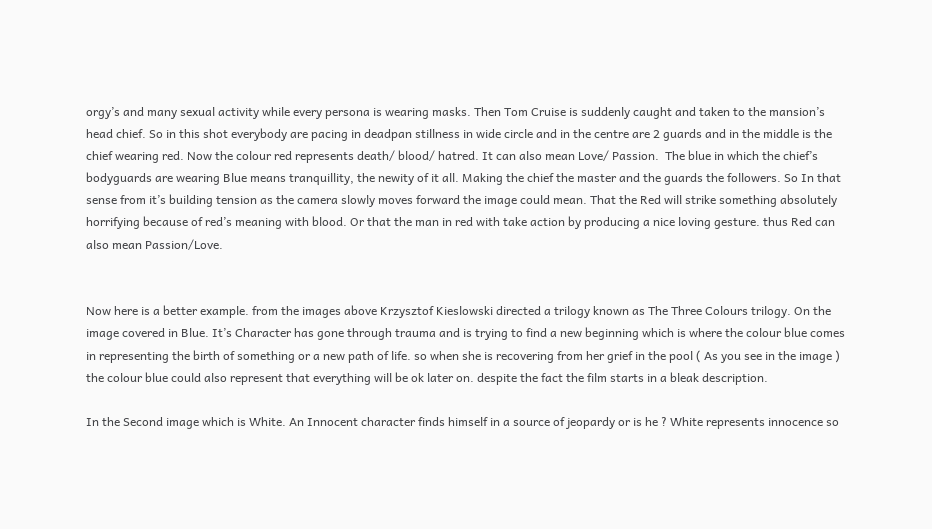orgy’s and many sexual activity while every persona is wearing masks. Then Tom Cruise is suddenly caught and taken to the mansion’s head chief. So in this shot everybody are pacing in deadpan stillness in wide circle and in the centre are 2 guards and in the middle is the chief wearing red. Now the colour red represents death/ blood/ hatred. It can also mean Love/ Passion.  The blue in which the chief’s bodyguards are wearing Blue means tranquillity, the newity of it all. Making the chief the master and the guards the followers. So In that sense from it’s building tension as the camera slowly moves forward the image could mean. That the Red will strike something absolutely horrifying because of red’s meaning with blood. Or that the man in red with take action by producing a nice loving gesture. thus Red can also mean Passion/Love.


Now here is a better example. from the images above Krzysztof Kieslowski directed a trilogy known as The Three Colours trilogy. On the image covered in Blue. It’s Character has gone through trauma and is trying to find a new beginning which is where the colour blue comes in representing the birth of something or a new path of life. so when she is recovering from her grief in the pool ( As you see in the image ) the colour blue could also represent that everything will be ok later on. despite the fact the film starts in a bleak description.

In the Second image which is White. An Innocent character finds himself in a source of jeopardy or is he ? White represents innocence so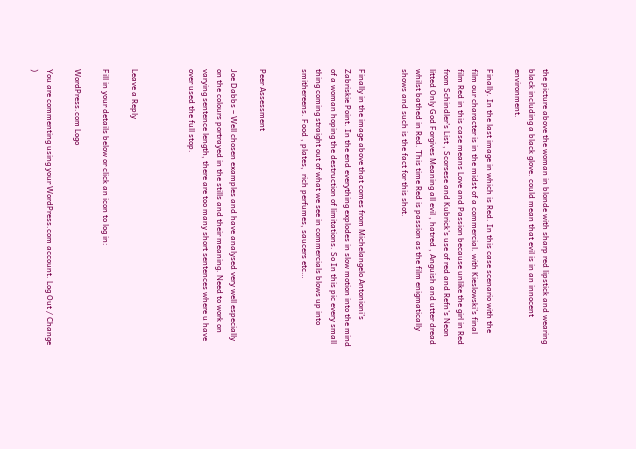the picture above the woman in blonde with sharp red lipstick and wearing black including a black glove. could mean that evil is in an innocent environment.

Finally. In the last image in which is Red. In this case scenario with the film our character is in the midst of a commercial. with Kieslowski’s final film Red in this case means Love and Passion because unlike the girl in Red from Schindler’s List , Scorsese and Kubrick’s use of red and Refn’s Neon litted Only God Forgives Meaning all evil , hatred , Anguish and utter dread whilst bathed in Red. This time Red is passion as the film enigmatically shows and such is the fact for this shot.


Finally in the image above that comes from Michelangelo Antonioni’s Zabriskie Point. In the end everything explodes in slow motion into the mind of a woman hoping the destruction of limitations. So In this pic every small thing coming straight out of what we see in commercials blows up into smithereens. Food , plates,  rich perfumes, saucers etc…


Peer Assessment

Joe Dabbs – Well chosen examples and have analysed very well especially on the colours portrayed in the stills and their meaning. Need to work on varying sentence length, there are too many short sentences where u have over used the full stop.



Leave a Reply

Fill in your details below or click an icon to log in:

WordPress.com Logo

You are commenting using your WordPress.com account. Log Out / Change )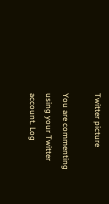Twitter picture

You are commenting using your Twitter account. Log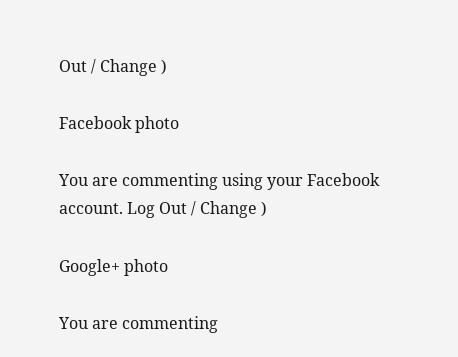Out / Change )

Facebook photo

You are commenting using your Facebook account. Log Out / Change )

Google+ photo

You are commenting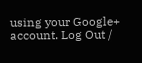using your Google+ account. Log Out /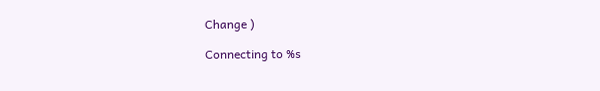Change )

Connecting to %s